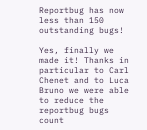Reportbug has now less than 150 outstanding bugs!

Yes, finally we made it! Thanks in particular to Carl Chenet and to Luca Bruno we were able to reduce the reportbug bugs count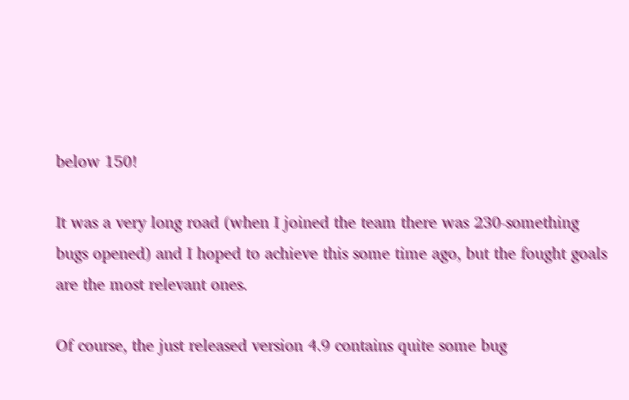below 150!

It was a very long road (when I joined the team there was 230-something bugs opened) and I hoped to achieve this some time ago, but the fought goals are the most relevant ones.

Of course, the just released version 4.9 contains quite some bug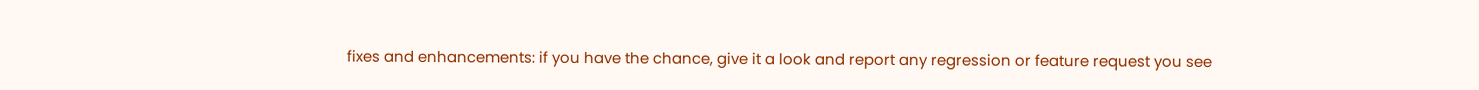fixes and enhancements: if you have the chance, give it a look and report any regression or feature request you see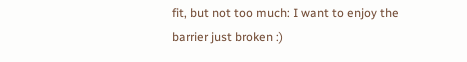fit, but not too much: I want to enjoy the barrier just broken :)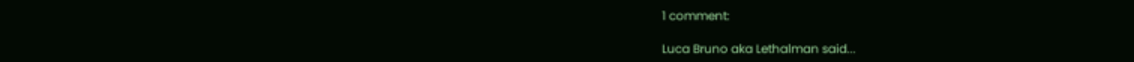1 comment:

Luca Bruno aka Lethalman said...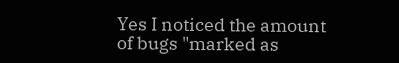Yes I noticed the amount of bugs "marked as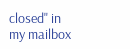closed" in my mailbox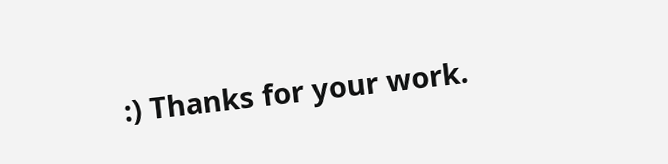:) Thanks for your work.